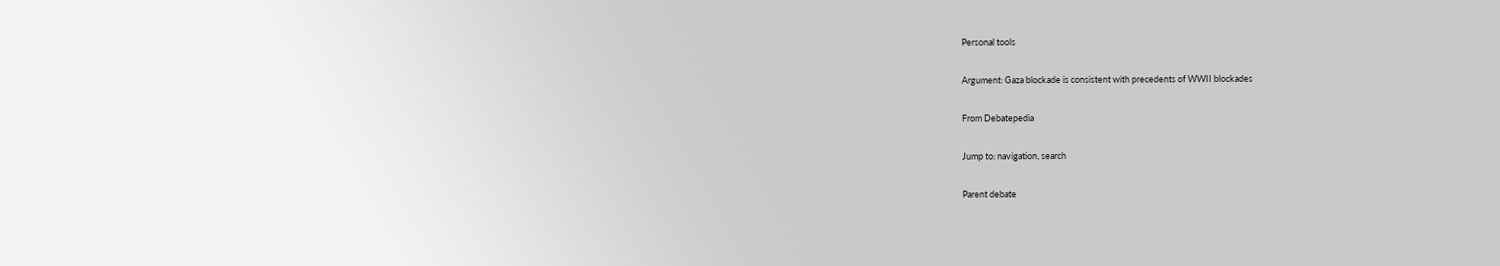Personal tools

Argument: Gaza blockade is consistent with precedents of WWII blockades

From Debatepedia

Jump to: navigation, search

Parent debate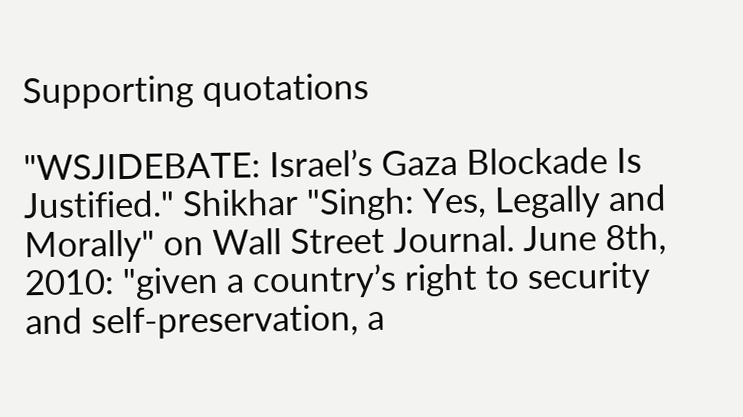Supporting quotations

"WSJIDEBATE: Israel’s Gaza Blockade Is Justified." Shikhar "Singh: Yes, Legally and Morally" on Wall Street Journal. June 8th, 2010: "given a country’s right to security and self-preservation, a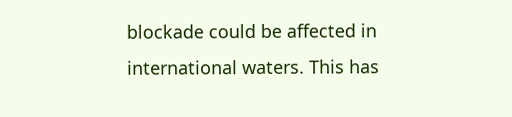blockade could be affected in international waters. This has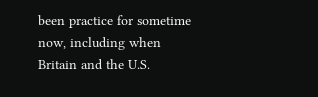been practice for sometime now, including when Britain and the U.S.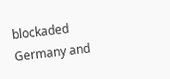blockaded Germany and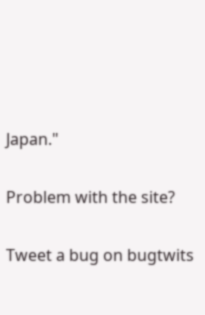Japan."

Problem with the site?

Tweet a bug on bugtwits